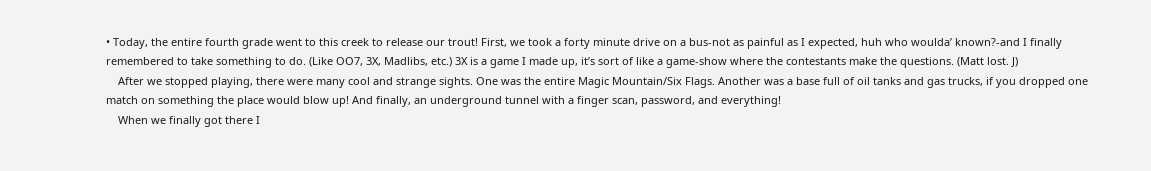• Today, the entire fourth grade went to this creek to release our trout! First, we took a forty minute drive on a bus-not as painful as I expected, huh who woulda’ known?-and I finally remembered to take something to do. (Like OO7, 3X, Madlibs, etc.) 3X is a game I made up, it’s sort of like a game-show where the contestants make the questions. (Matt lost. J)
    After we stopped playing, there were many cool and strange sights. One was the entire Magic Mountain/Six Flags. Another was a base full of oil tanks and gas trucks, if you dropped one match on something the place would blow up! And finally, an underground tunnel with a finger scan, password, and everything!
    When we finally got there I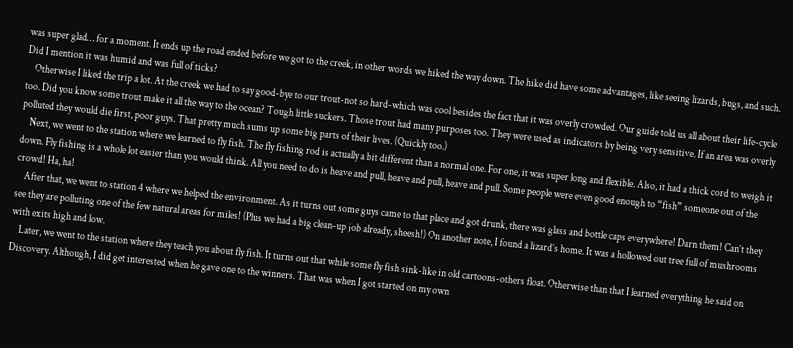was super glad… for a moment. It ends up the road ended before we got to the creek, in other words we hiked the way down. The hike did have some advantages, like seeing lizards, bugs, and such. Did I mention it was humid and was full of ticks?
    Otherwise I liked the trip a lot. At the creek we had to say good-bye to our trout-not so hard-which was cool besides the fact that it was overly crowded. Our guide told us all about their life-cycle too. Did you know some trout make it all the way to the ocean? Tough little suckers. Those trout had many purposes too. They were used as indicators by being very sensitive. If an area was overly polluted they would die first, poor guys. That pretty much sums up some big parts of their lives. (Quickly too.)
    Next, we went to the station where we learned to fly fish. The fly fishing rod is actually a bit different than a normal one. For one, it was super long and flexible. Also, it had a thick cord to weigh it down. Fly fishing is a whole lot easier than you would think. All you need to do is heave and pull, heave and pull, heave and pull. Some people were even good enough to “fish” someone out of the crowd! Ha, ha!
    After that, we went to station 4 where we helped the environment. As it turns out some guys came to that place and got drunk, there was glass and bottle caps everywhere! Darn them! Can’t they see they are polluting one of the few natural areas for miles! (Plus we had a big clean-up job already, sheesh!) On another note, I found a lizard’s home. It was a hollowed out tree full of mushrooms with exits high and low.
    Later, we went to the station where they teach you about fly fish. It turns out that while some fly fish sink-like in old cartoons-others float. Otherwise than that I learned everything he said on Discovery. Although, I did get interested when he gave one to the winners. That was when I got started on my own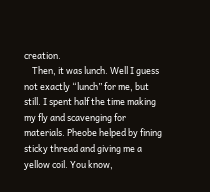creation.
    Then, it was lunch. Well I guess not exactly “lunch” for me, but still. I spent half the time making my fly and scavenging for materials. Pheobe helped by fining sticky thread and giving me a yellow coil. You know,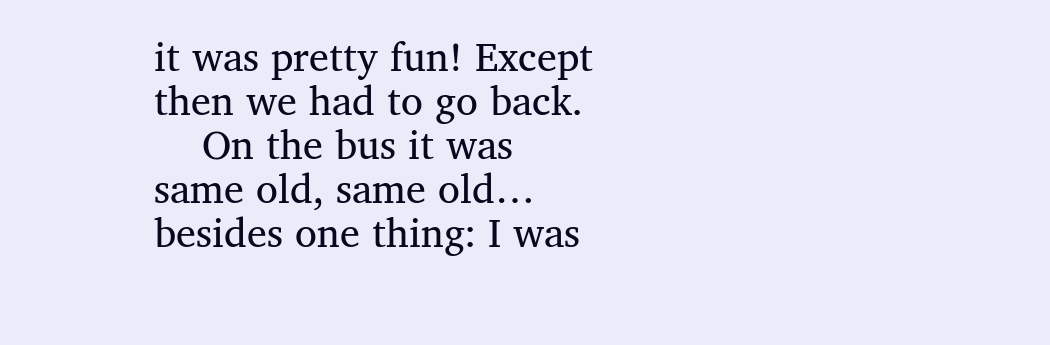it was pretty fun! Except then we had to go back.
    On the bus it was same old, same old… besides one thing: I was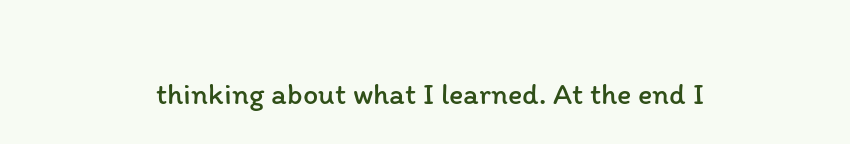thinking about what I learned. At the end I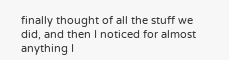finally thought of all the stuff we did, and then I noticed for almost anything I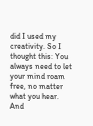did I used my creativity. So I thought this: You always need to let your mind roam free, no matter what you hear. And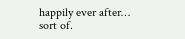happily ever after… sort of.